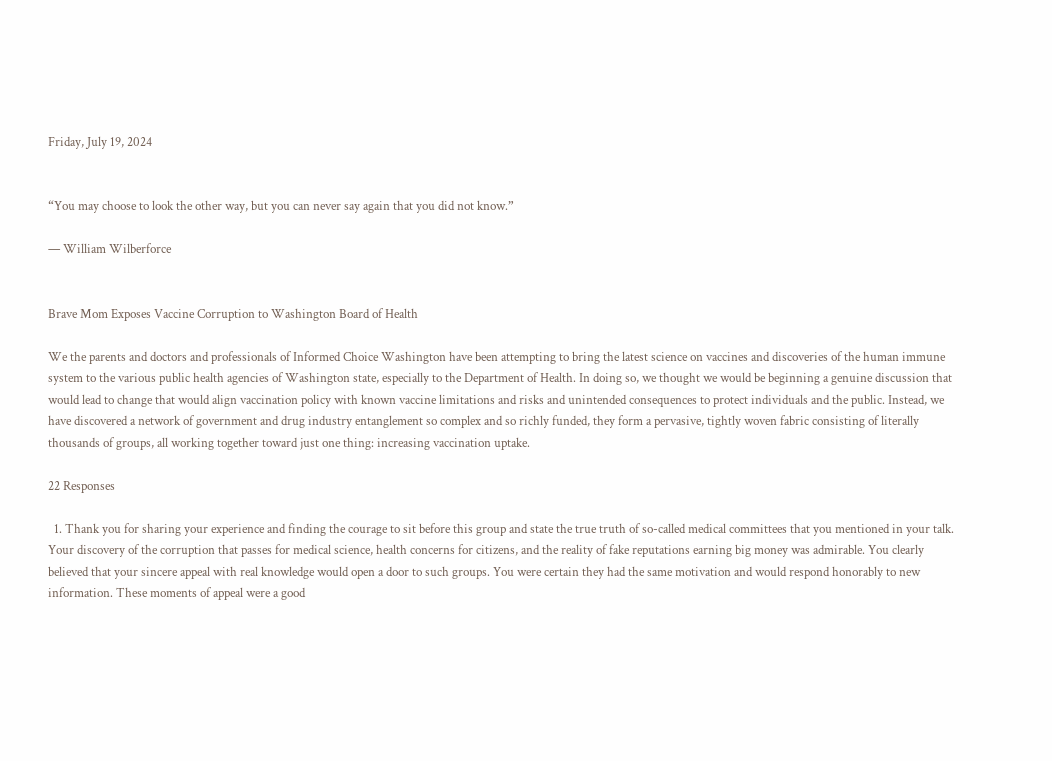Friday, July 19, 2024


“You may choose to look the other way, but you can never say again that you did not know.”

— William Wilberforce


Brave Mom Exposes Vaccine Corruption to Washington Board of Health

We the parents and doctors and professionals of Informed Choice Washington have been attempting to bring the latest science on vaccines and discoveries of the human immune system to the various public health agencies of Washington state, especially to the Department of Health. In doing so, we thought we would be beginning a genuine discussion that would lead to change that would align vaccination policy with known vaccine limitations and risks and unintended consequences to protect individuals and the public. Instead, we have discovered a network of government and drug industry entanglement so complex and so richly funded, they form a pervasive, tightly woven fabric consisting of literally thousands of groups, all working together toward just one thing: increasing vaccination uptake.

22 Responses

  1. Thank you for sharing your experience and finding the courage to sit before this group and state the true truth of so-called medical committees that you mentioned in your talk. Your discovery of the corruption that passes for medical science, health concerns for citizens, and the reality of fake reputations earning big money was admirable. You clearly believed that your sincere appeal with real knowledge would open a door to such groups. You were certain they had the same motivation and would respond honorably to new information. These moments of appeal were a good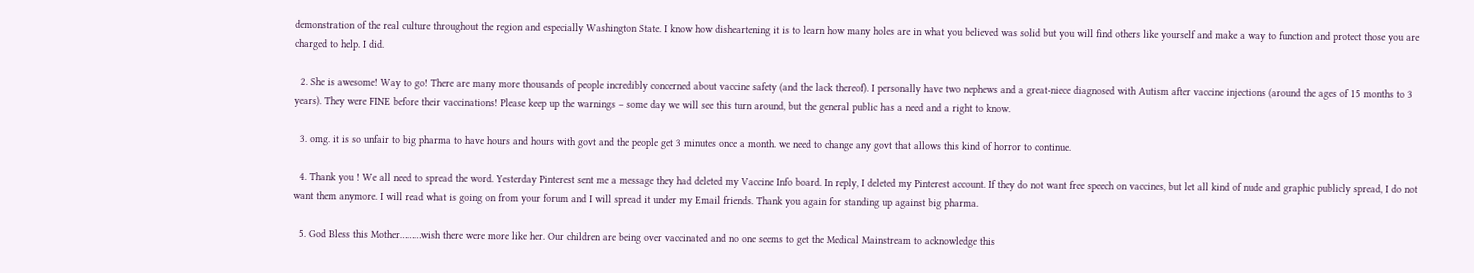demonstration of the real culture throughout the region and especially Washington State. I know how disheartening it is to learn how many holes are in what you believed was solid but you will find others like yourself and make a way to function and protect those you are charged to help. I did.

  2. She is awesome! Way to go! There are many more thousands of people incredibly concerned about vaccine safety (and the lack thereof). I personally have two nephews and a great-niece diagnosed with Autism after vaccine injections (around the ages of 15 months to 3 years). They were FINE before their vaccinations! Please keep up the warnings – some day we will see this turn around, but the general public has a need and a right to know.

  3. omg. it is so unfair to big pharma to have hours and hours with govt and the people get 3 minutes once a month. we need to change any govt that allows this kind of horror to continue.

  4. Thank you ! We all need to spread the word. Yesterday Pinterest sent me a message they had deleted my Vaccine Info board. In reply, I deleted my Pinterest account. If they do not want free speech on vaccines, but let all kind of nude and graphic publicly spread, I do not want them anymore. I will read what is going on from your forum and I will spread it under my Email friends. Thank you again for standing up against big pharma.

  5. God Bless this Mother………wish there were more like her. Our children are being over vaccinated and no one seems to get the Medical Mainstream to acknowledge this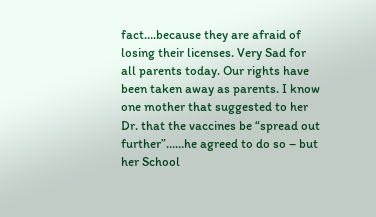fact….because they are afraid of losing their licenses. Very Sad for all parents today. Our rights have been taken away as parents. I know one mother that suggested to her Dr. that the vaccines be “spread out further”……he agreed to do so – but her School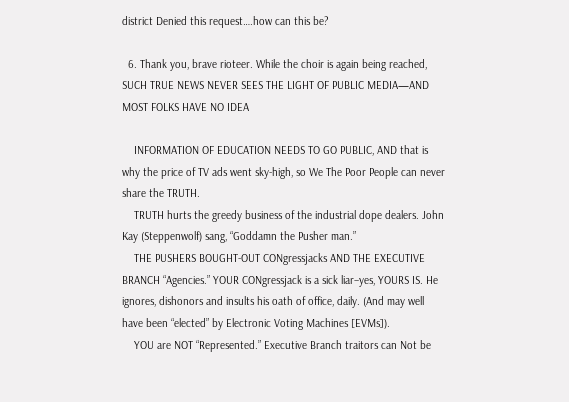district Denied this request….how can this be?

  6. Thank you, brave rioteer. While the choir is again being reached, SUCH TRUE NEWS NEVER SEES THE LIGHT OF PUBLIC MEDIA—AND MOST FOLKS HAVE NO IDEA

    INFORMATION OF EDUCATION NEEDS TO GO PUBLIC, AND that is why the price of TV ads went sky-high, so We The Poor People can never share the TRUTH.
    TRUTH hurts the greedy business of the industrial dope dealers. John Kay (Steppenwolf) sang, “Goddamn the Pusher man.”
    THE PUSHERS BOUGHT-OUT CONgressjacks AND THE EXECUTIVE BRANCH “Agencies.” YOUR CONgressjack is a sick liar–yes, YOURS IS. He ignores, dishonors and insults his oath of office, daily. (And may well have been “elected” by Electronic Voting Machines [EVMs]).
    YOU are NOT “Represented.” Executive Branch traitors can Not be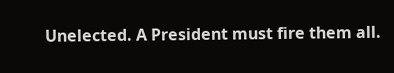Unelected. A President must fire them all.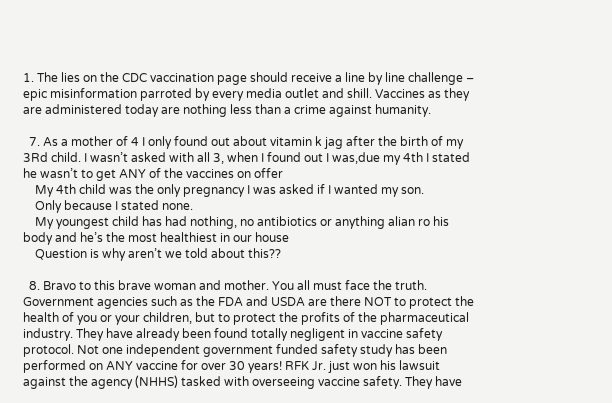1. The lies on the CDC vaccination page should receive a line by line challenge – epic misinformation parroted by every media outlet and shill. Vaccines as they are administered today are nothing less than a crime against humanity.

  7. As a mother of 4 I only found out about vitamin k jag after the birth of my 3Rd child. I wasn’t asked with all 3, when I found out I was,due my 4th I stated he wasn’t to get ANY of the vaccines on offer
    My 4th child was the only pregnancy I was asked if I wanted my son.
    Only because I stated none.
    My youngest child has had nothing, no antibiotics or anything alian ro his body and he’s the most healthiest in our house
    Question is why aren’t we told about this??

  8. Bravo to this brave woman and mother. You all must face the truth. Government agencies such as the FDA and USDA are there NOT to protect the health of you or your children, but to protect the profits of the pharmaceutical industry. They have already been found totally negligent in vaccine safety protocol. Not one independent government funded safety study has been performed on ANY vaccine for over 30 years! RFK Jr. just won his lawsuit against the agency (NHHS) tasked with overseeing vaccine safety. They have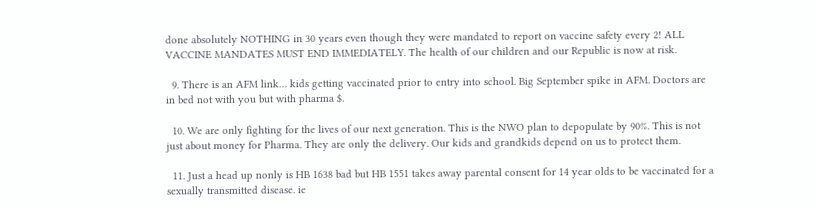done absolutely NOTHING in 30 years even though they were mandated to report on vaccine safety every 2! ALL VACCINE MANDATES MUST END IMMEDIATELY. The health of our children and our Republic is now at risk.

  9. There is an AFM link… kids getting vaccinated prior to entry into school. Big September spike in AFM. Doctors are in bed not with you but with pharma $.

  10. We are only fighting for the lives of our next generation. This is the NWO plan to depopulate by 90%. This is not just about money for Pharma. They are only the delivery. Our kids and grandkids depend on us to protect them.

  11. Just a head up nonly is HB 1638 bad but HB 1551 takes away parental consent for 14 year olds to be vaccinated for a sexually transmitted disease. ie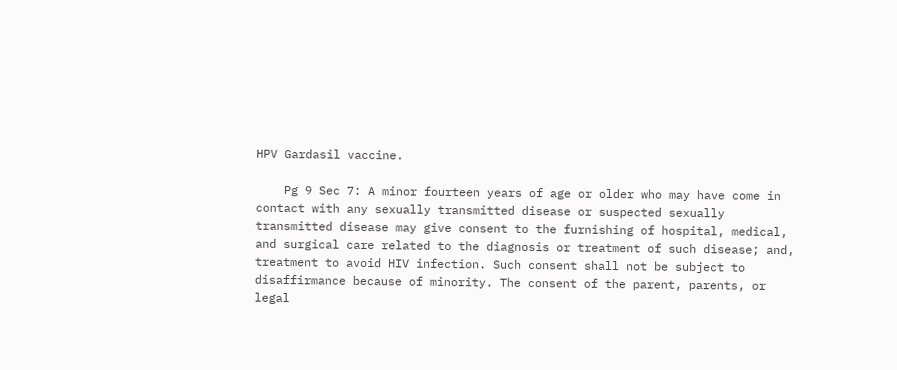HPV Gardasil vaccine.

    Pg 9 Sec 7: A minor fourteen years of age or older who may have come in contact with any sexually transmitted disease or suspected sexually transmitted disease may give consent to the furnishing of hospital, medical, and surgical care related to the diagnosis or treatment of such disease; and, treatment to avoid HIV infection. Such consent shall not be subject to disaffirmance because of minority. The consent of the parent, parents, or legal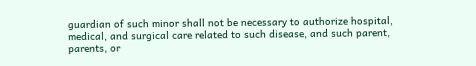guardian of such minor shall not be necessary to authorize hospital, medical, and surgical care related to such disease, and such parent, parents, or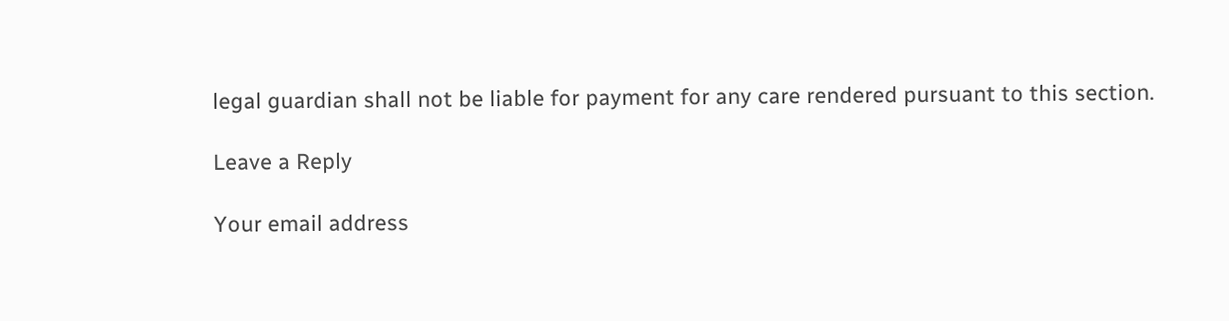legal guardian shall not be liable for payment for any care rendered pursuant to this section.

Leave a Reply

Your email address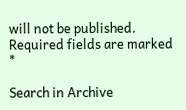will not be published. Required fields are marked *

Search in Archive